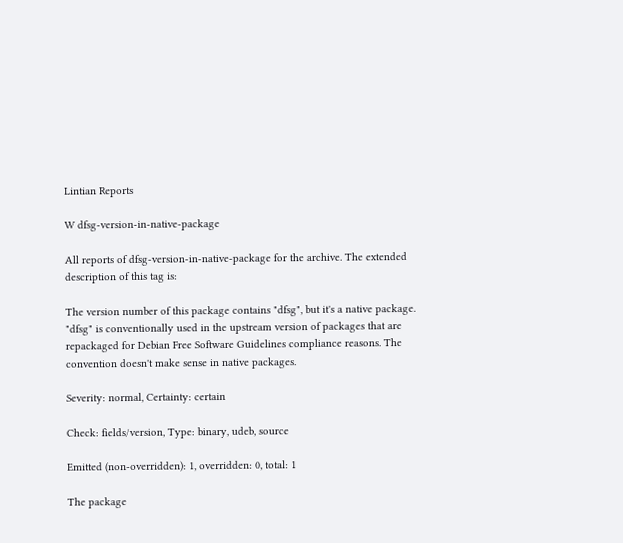Lintian Reports

W dfsg-version-in-native-package

All reports of dfsg-version-in-native-package for the archive. The extended description of this tag is:

The version number of this package contains "dfsg", but it's a native package. "dfsg" is conventionally used in the upstream version of packages that are repackaged for Debian Free Software Guidelines compliance reasons. The convention doesn't make sense in native packages.

Severity: normal, Certainty: certain

Check: fields/version, Type: binary, udeb, source

Emitted (non-overridden): 1, overridden: 0, total: 1

The package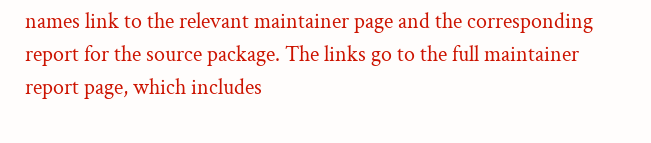names link to the relevant maintainer page and the corresponding report for the source package. The links go to the full maintainer report page, which includes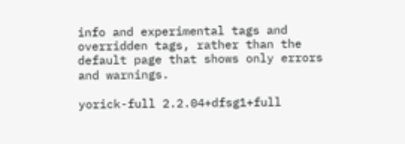info and experimental tags and overridden tags, rather than the default page that shows only errors and warnings.

yorick-full 2.2.04+dfsg1+full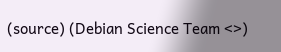(source) (Debian Science Team <>)